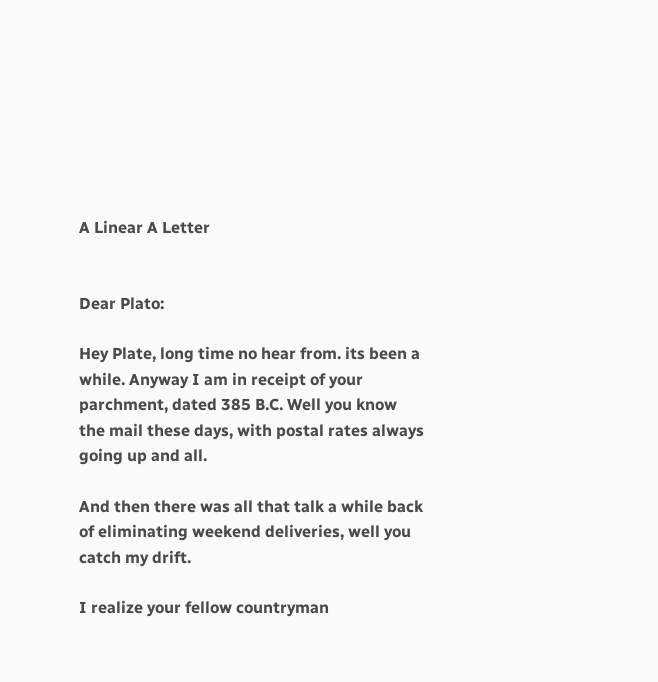A Linear A Letter


Dear Plato:

Hey Plate, long time no hear from. its been a while. Anyway I am in receipt of your parchment, dated 385 B.C. Well you know the mail these days, with postal rates always going up and all.

And then there was all that talk a while back of eliminating weekend deliveries, well you catch my drift.

I realize your fellow countryman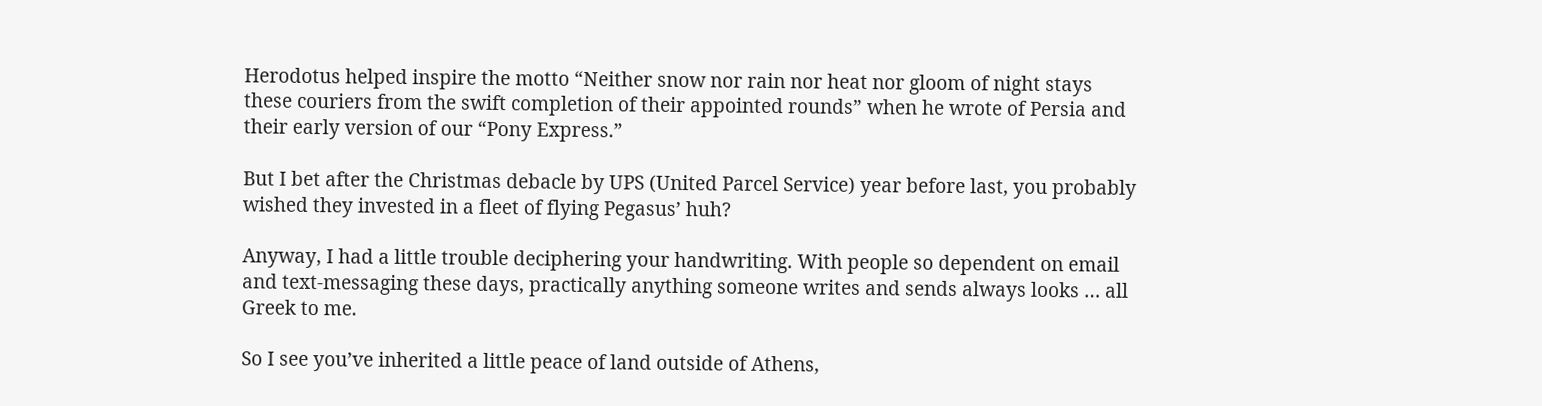Herodotus helped inspire the motto “Neither snow nor rain nor heat nor gloom of night stays these couriers from the swift completion of their appointed rounds” when he wrote of Persia and their early version of our “Pony Express.”

But I bet after the Christmas debacle by UPS (United Parcel Service) year before last, you probably wished they invested in a fleet of flying Pegasus’ huh?

Anyway, I had a little trouble deciphering your handwriting. With people so dependent on email and text-messaging these days, practically anything someone writes and sends always looks … all Greek to me.

So I see you’ve inherited a little peace of land outside of Athens,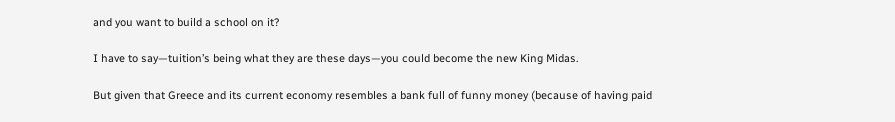and you want to build a school on it?

I have to say—tuition’s being what they are these days—you could become the new King Midas.

But given that Greece and its current economy resembles a bank full of funny money (because of having paid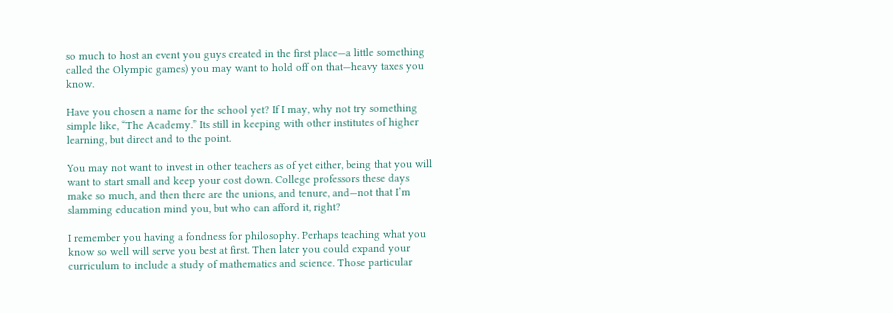so much to host an event you guys created in the first place—a little something called the Olympic games) you may want to hold off on that—heavy taxes you know.

Have you chosen a name for the school yet? If I may, why not try something simple like, “The Academy.” Its still in keeping with other institutes of higher learning, but direct and to the point.

You may not want to invest in other teachers as of yet either, being that you will want to start small and keep your cost down. College professors these days make so much, and then there are the unions, and tenure, and—not that I’m slamming education mind you, but who can afford it, right?

I remember you having a fondness for philosophy. Perhaps teaching what you know so well will serve you best at first. Then later you could expand your curriculum to include a study of mathematics and science. Those particular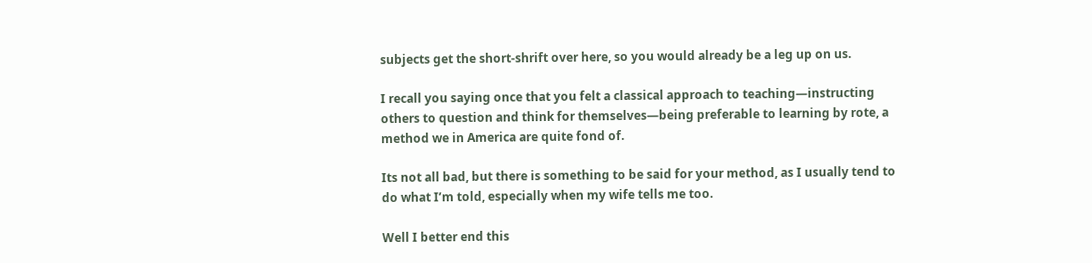subjects get the short-shrift over here, so you would already be a leg up on us.

I recall you saying once that you felt a classical approach to teaching—instructing others to question and think for themselves—being preferable to learning by rote, a method we in America are quite fond of.

Its not all bad, but there is something to be said for your method, as I usually tend to do what I’m told, especially when my wife tells me too.

Well I better end this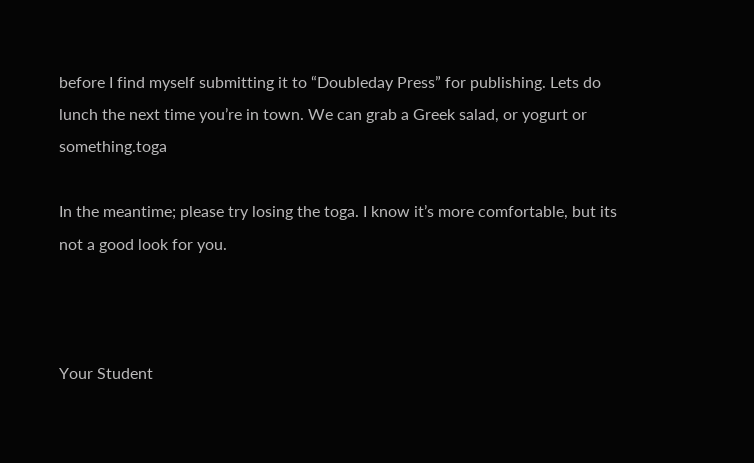before I find myself submitting it to “Doubleday Press” for publishing. Lets do lunch the next time you’re in town. We can grab a Greek salad, or yogurt or something.toga

In the meantime; please try losing the toga. I know it’s more comfortable, but its not a good look for you.



Your Student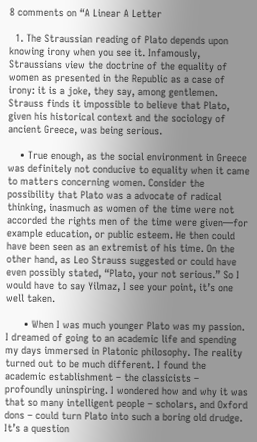8 comments on “A Linear A Letter

  1. The Straussian reading of Plato depends upon knowing irony when you see it. Infamously, Straussians view the doctrine of the equality of women as presented in the Republic as a case of irony: it is a joke, they say, among gentlemen. Strauss finds it impossible to believe that Plato, given his historical context and the sociology of ancient Greece, was being serious.

    • True enough, as the social environment in Greece was definitely not conducive to equality when it came to matters concerning women. Consider the possibility that Plato was a advocate of radical thinking, inasmuch as women of the time were not accorded the rights men of the time were given—for example education, or public esteem. He then could have been seen as an extremist of his time. On the other hand, as Leo Strauss suggested or could have even possibly stated, “Plato, your not serious.” So I would have to say Yilmaz, I see your point, it’s one well taken.

      • When I was much younger Plato was my passion. I dreamed of going to an academic life and spending my days immersed in Platonic philosophy. The reality turned out to be much different. I found the academic establishment – the classicists – profoundly uninspiring. I wondered how and why it was that so many intelligent people – scholars, and Oxford dons – could turn Plato into such a boring old drudge. It’s a question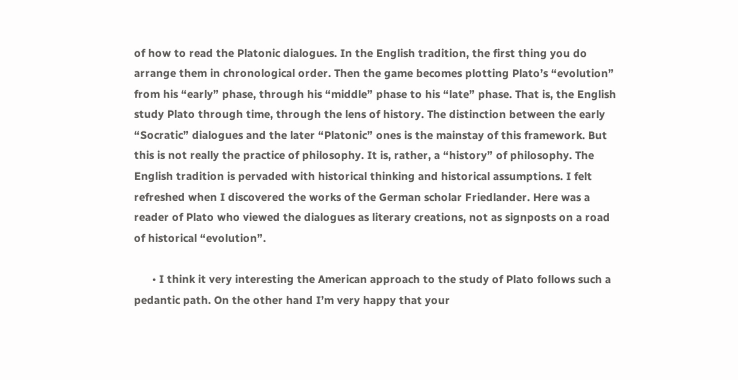of how to read the Platonic dialogues. In the English tradition, the first thing you do arrange them in chronological order. Then the game becomes plotting Plato’s “evolution” from his “early” phase, through his “middle” phase to his “late” phase. That is, the English study Plato through time, through the lens of history. The distinction between the early “Socratic” dialogues and the later “Platonic” ones is the mainstay of this framework. But this is not really the practice of philosophy. It is, rather, a “history” of philosophy. The English tradition is pervaded with historical thinking and historical assumptions. I felt refreshed when I discovered the works of the German scholar Friedlander. Here was a reader of Plato who viewed the dialogues as literary creations, not as signposts on a road of historical “evolution”.

      • I think it very interesting the American approach to the study of Plato follows such a pedantic path. On the other hand I’m very happy that your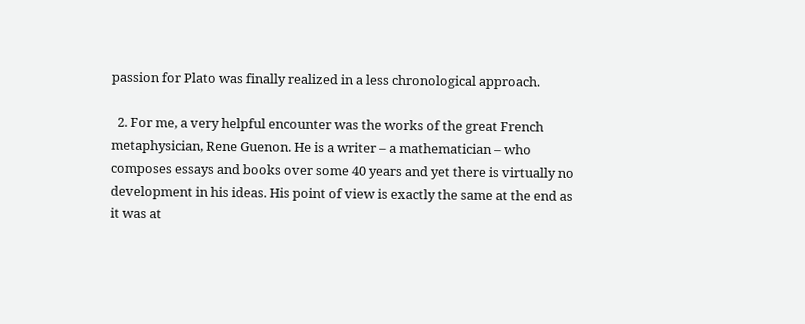passion for Plato was finally realized in a less chronological approach.

  2. For me, a very helpful encounter was the works of the great French metaphysician, Rene Guenon. He is a writer – a mathematician – who composes essays and books over some 40 years and yet there is virtually no development in his ideas. His point of view is exactly the same at the end as it was at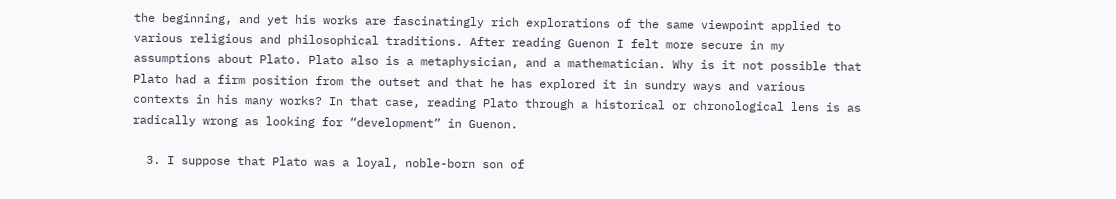the beginning, and yet his works are fascinatingly rich explorations of the same viewpoint applied to various religious and philosophical traditions. After reading Guenon I felt more secure in my assumptions about Plato. Plato also is a metaphysician, and a mathematician. Why is it not possible that Plato had a firm position from the outset and that he has explored it in sundry ways and various contexts in his many works? In that case, reading Plato through a historical or chronological lens is as radically wrong as looking for “development” in Guenon.

  3. I suppose that Plato was a loyal, noble-born son of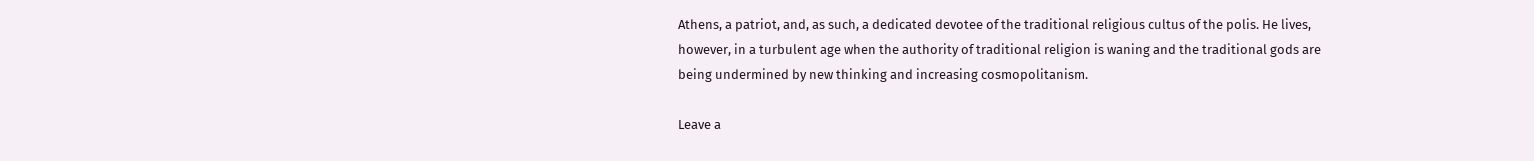Athens, a patriot, and, as such, a dedicated devotee of the traditional religious cultus of the polis. He lives, however, in a turbulent age when the authority of traditional religion is waning and the traditional gods are being undermined by new thinking and increasing cosmopolitanism.

Leave a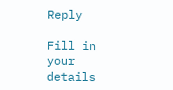Reply

Fill in your details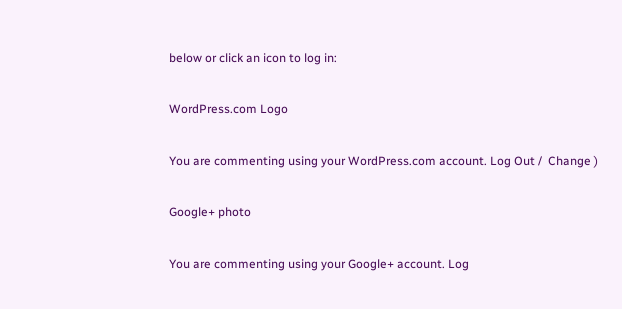below or click an icon to log in:

WordPress.com Logo

You are commenting using your WordPress.com account. Log Out /  Change )

Google+ photo

You are commenting using your Google+ account. Log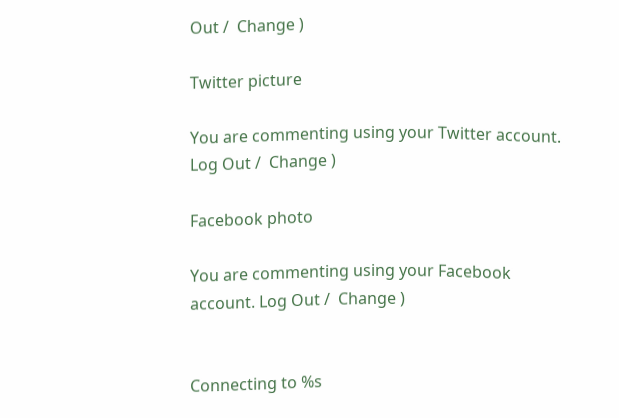Out /  Change )

Twitter picture

You are commenting using your Twitter account. Log Out /  Change )

Facebook photo

You are commenting using your Facebook account. Log Out /  Change )


Connecting to %s